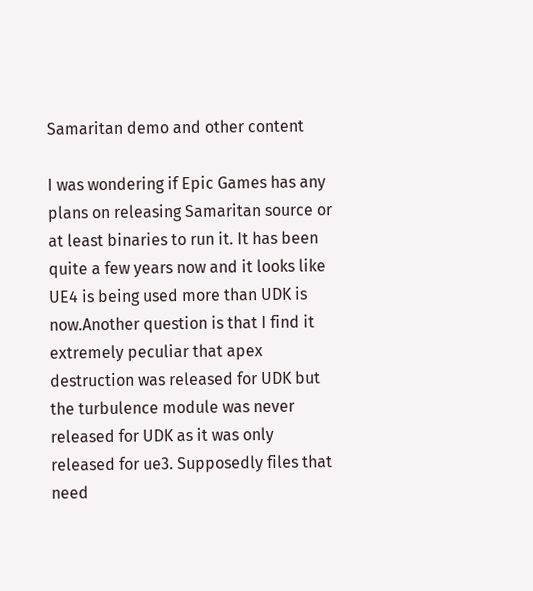Samaritan demo and other content

I was wondering if Epic Games has any plans on releasing Samaritan source or at least binaries to run it. It has been quite a few years now and it looks like UE4 is being used more than UDK is now.Another question is that I find it extremely peculiar that apex destruction was released for UDK but the turbulence module was never released for UDK as it was only released for ue3. Supposedly files that need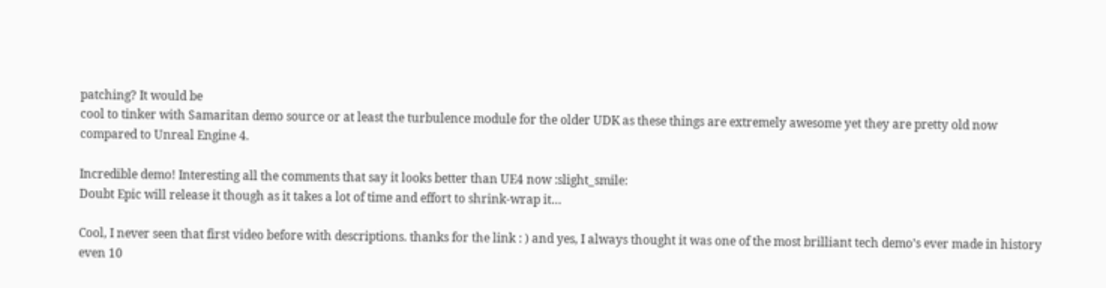patching? It would be
cool to tinker with Samaritan demo source or at least the turbulence module for the older UDK as these things are extremely awesome yet they are pretty old now compared to Unreal Engine 4.

Incredible demo! Interesting all the comments that say it looks better than UE4 now :slight_smile:
Doubt Epic will release it though as it takes a lot of time and effort to shrink-wrap it…

Cool, I never seen that first video before with descriptions. thanks for the link : ) and yes, I always thought it was one of the most brilliant tech demo’s ever made in history even 10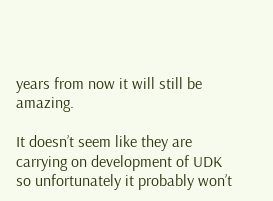years from now it will still be amazing.

It doesn’t seem like they are carrying on development of UDK so unfortunately it probably won’t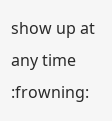show up at any time :frowning: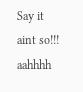Say it aint so!!! aahhhh